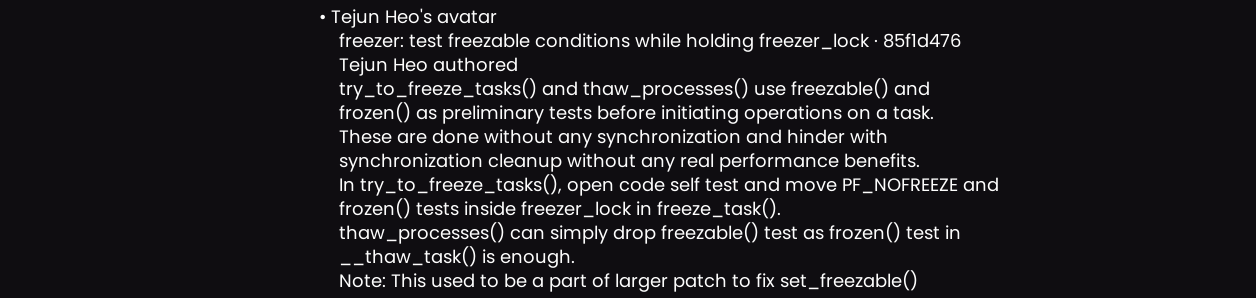• Tejun Heo's avatar
    freezer: test freezable conditions while holding freezer_lock · 85f1d476
    Tejun Heo authored
    try_to_freeze_tasks() and thaw_processes() use freezable() and
    frozen() as preliminary tests before initiating operations on a task.
    These are done without any synchronization and hinder with
    synchronization cleanup without any real performance benefits.
    In try_to_freeze_tasks(), open code self test and move PF_NOFREEZE and
    frozen() tests inside freezer_lock in freeze_task().
    thaw_processes() can simply drop freezable() test as frozen() test in
    __thaw_task() is enough.
    Note: This used to be a part of larger patch to fix set_freezable()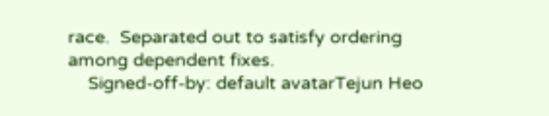race.  Separated out to satisfy ordering among dependent fixes.
    Signed-off-by: default avatarTejun Heo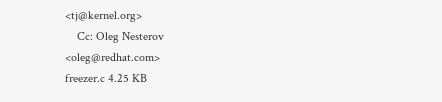<tj@kernel.org>
    Cc: Oleg Nesterov <oleg@redhat.com>
freezer.c 4.25 KB